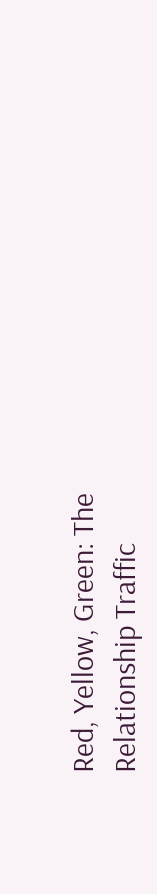Red, Yellow, Green: The Relationship Traffic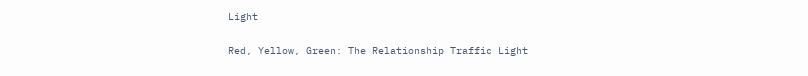Light

Red, Yellow, Green: The Relationship Traffic Light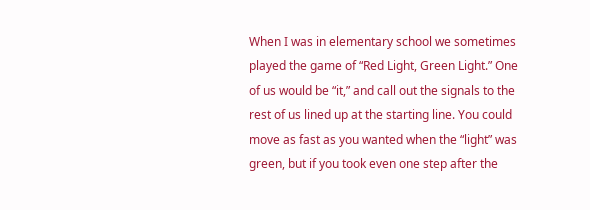When I was in elementary school we sometimes played the game of “Red Light, Green Light.” One of us would be “it,” and call out the signals to the rest of us lined up at the starting line. You could move as fast as you wanted when the “light” was green, but if you took even one step after the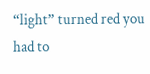“light” turned red you had to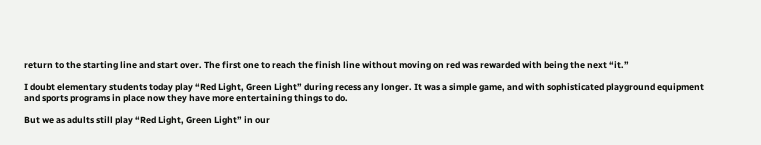return to the starting line and start over. The first one to reach the finish line without moving on red was rewarded with being the next “it.”

I doubt elementary students today play “Red Light, Green Light” during recess any longer. It was a simple game, and with sophisticated playground equipment and sports programs in place now they have more entertaining things to do.

But we as adults still play “Red Light, Green Light” in our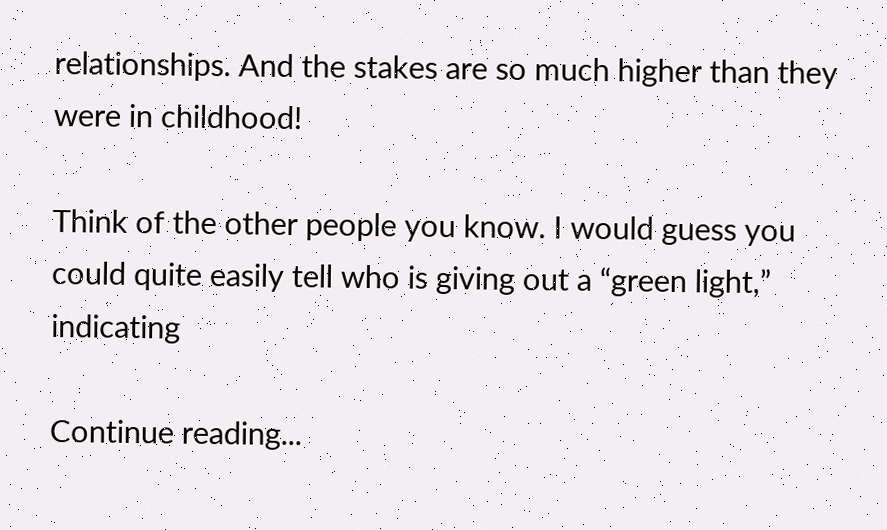relationships. And the stakes are so much higher than they were in childhood!

Think of the other people you know. I would guess you could quite easily tell who is giving out a “green light,” indicating

Continue reading...